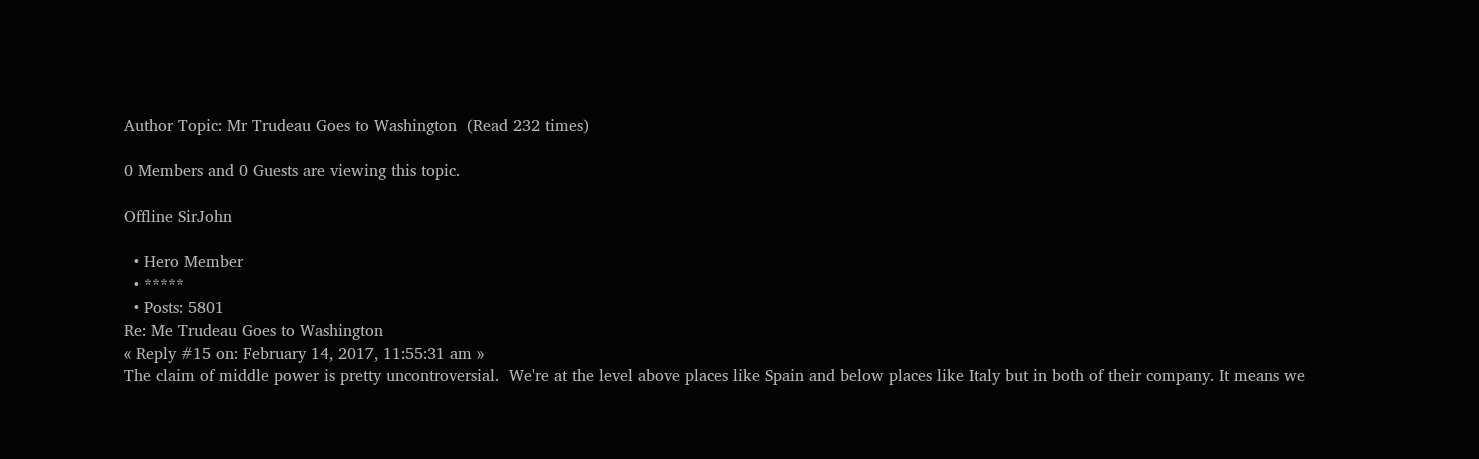Author Topic: Mr Trudeau Goes to Washington  (Read 232 times)

0 Members and 0 Guests are viewing this topic.

Offline SirJohn

  • Hero Member
  • *****
  • Posts: 5801
Re: Me Trudeau Goes to Washington
« Reply #15 on: February 14, 2017, 11:55:31 am »
The claim of middle power is pretty uncontroversial.  We're at the level above places like Spain and below places like Italy but in both of their company. It means we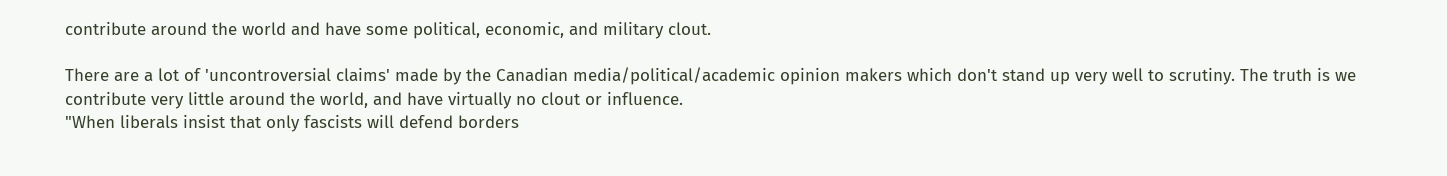contribute around the world and have some political, economic, and military clout.

There are a lot of 'uncontroversial claims' made by the Canadian media/political/academic opinion makers which don't stand up very well to scrutiny. The truth is we contribute very little around the world, and have virtually no clout or influence.
"When liberals insist that only fascists will defend borders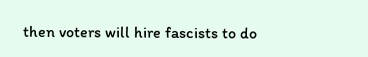then voters will hire fascists to do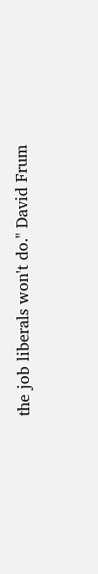the job liberals won't do." David Frum